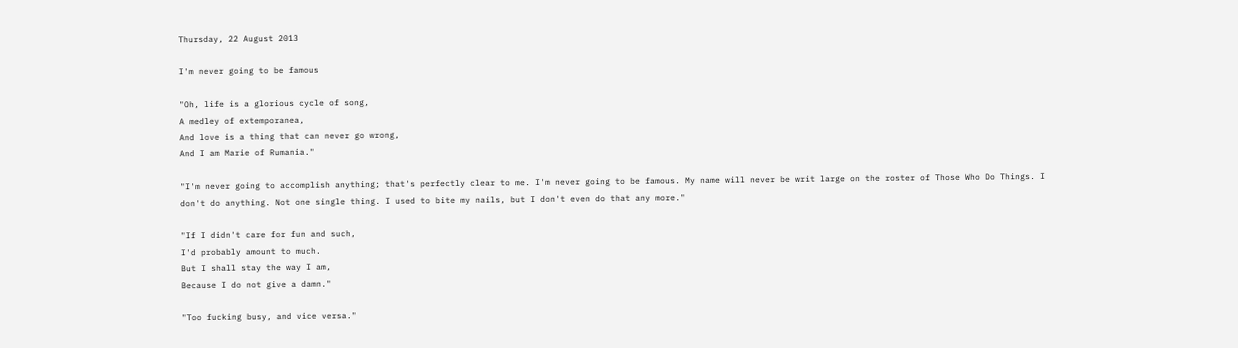Thursday, 22 August 2013

I'm never going to be famous

"Oh, life is a glorious cycle of song,
A medley of extemporanea,
And love is a thing that can never go wrong,
And I am Marie of Rumania."

"I'm never going to accomplish anything; that's perfectly clear to me. I'm never going to be famous. My name will never be writ large on the roster of Those Who Do Things. I don't do anything. Not one single thing. I used to bite my nails, but I don't even do that any more."

"If I didn't care for fun and such,
I'd probably amount to much.
But I shall stay the way I am,
Because I do not give a damn."

"Too fucking busy, and vice versa."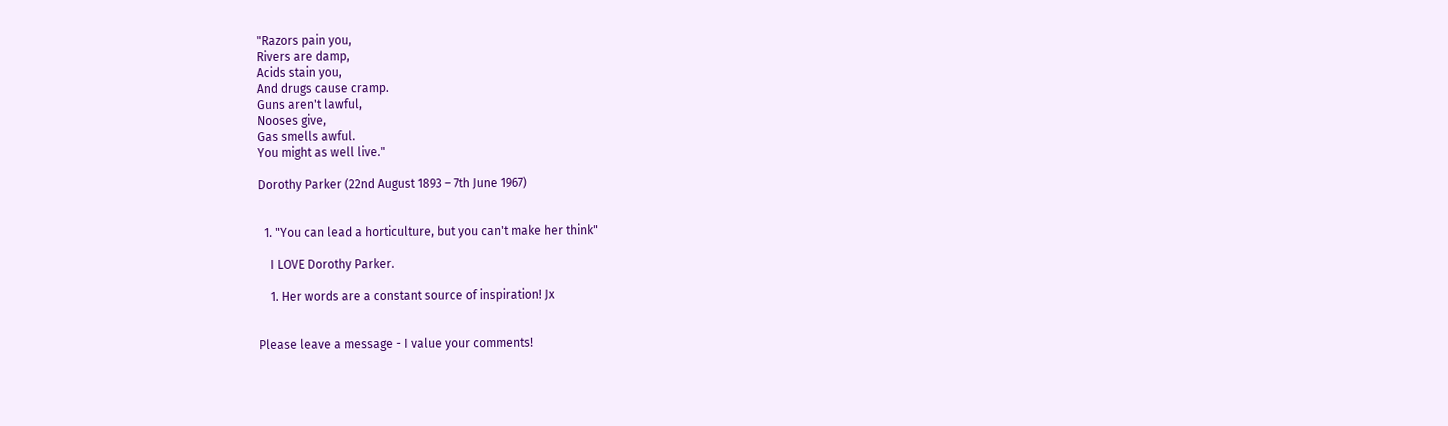"Razors pain you,
Rivers are damp,
Acids stain you,
And drugs cause cramp.
Guns aren't lawful,
Nooses give,
Gas smells awful.
You might as well live."

Dorothy Parker (22nd August 1893 – 7th June 1967)


  1. "You can lead a horticulture, but you can't make her think"

    I LOVE Dorothy Parker.

    1. Her words are a constant source of inspiration! Jx


Please leave a message - I value your comments!